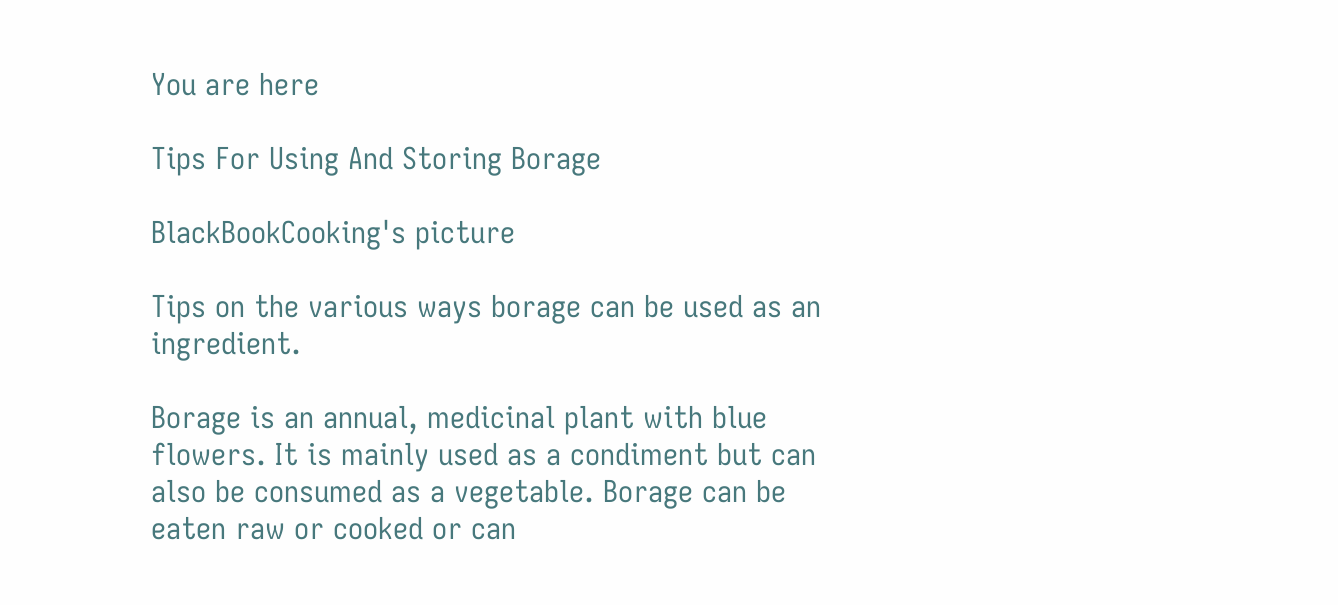You are here

Tips For Using And Storing Borage

BlackBookCooking's picture

Tips on the various ways borage can be used as an ingredient.

Borage is an annual, medicinal plant with blue flowers. It is mainly used as a condiment but can also be consumed as a vegetable. Borage can be eaten raw or cooked or can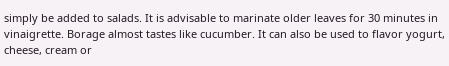simply be added to salads. It is advisable to marinate older leaves for 30 minutes in vinaigrette. Borage almost tastes like cucumber. It can also be used to flavor yogurt, cheese, cream or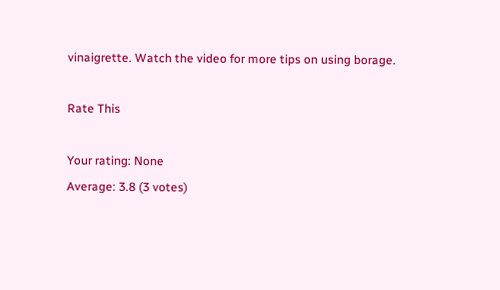vinaigrette. Watch the video for more tips on using borage.

Rate This

Your rating: None
Average: 3.8 (3 votes)